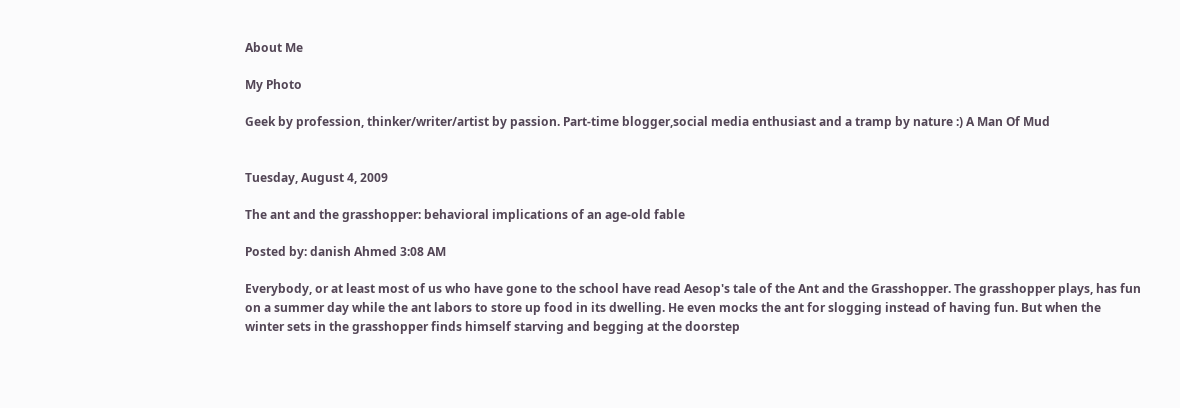About Me

My Photo

Geek by profession, thinker/writer/artist by passion. Part-time blogger,social media enthusiast and a tramp by nature :) A Man Of Mud


Tuesday, August 4, 2009

The ant and the grasshopper: behavioral implications of an age-old fable

Posted by: danish Ahmed 3:08 AM

Everybody, or at least most of us who have gone to the school have read Aesop's tale of the Ant and the Grasshopper. The grasshopper plays, has fun on a summer day while the ant labors to store up food in its dwelling. He even mocks the ant for slogging instead of having fun. But when the winter sets in the grasshopper finds himself starving and begging at the doorstep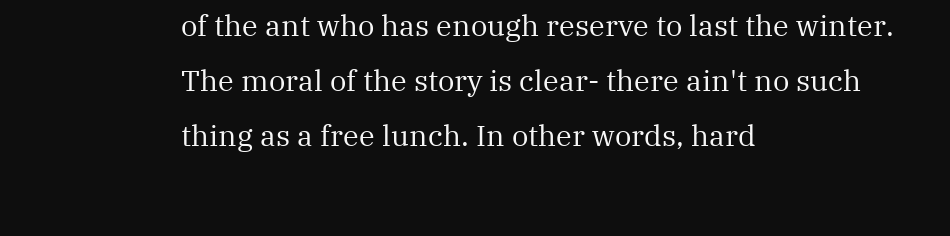of the ant who has enough reserve to last the winter. The moral of the story is clear- there ain't no such thing as a free lunch. In other words, hard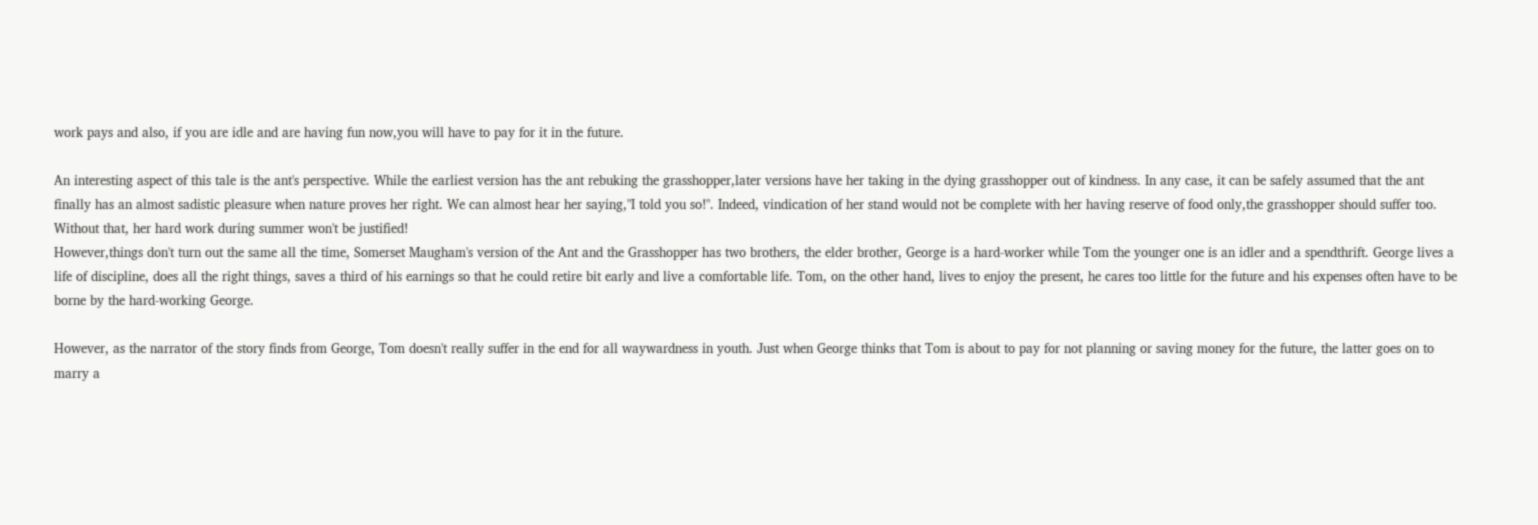work pays and also, if you are idle and are having fun now,you will have to pay for it in the future.

An interesting aspect of this tale is the ant's perspective. While the earliest version has the ant rebuking the grasshopper,later versions have her taking in the dying grasshopper out of kindness. In any case, it can be safely assumed that the ant finally has an almost sadistic pleasure when nature proves her right. We can almost hear her saying,"I told you so!". Indeed, vindication of her stand would not be complete with her having reserve of food only,the grasshopper should suffer too. Without that, her hard work during summer won't be justified!
However,things don't turn out the same all the time, Somerset Maugham's version of the Ant and the Grasshopper has two brothers, the elder brother, George is a hard-worker while Tom the younger one is an idler and a spendthrift. George lives a life of discipline, does all the right things, saves a third of his earnings so that he could retire bit early and live a comfortable life. Tom, on the other hand, lives to enjoy the present, he cares too little for the future and his expenses often have to be borne by the hard-working George.

However, as the narrator of the story finds from George, Tom doesn't really suffer in the end for all waywardness in youth. Just when George thinks that Tom is about to pay for not planning or saving money for the future, the latter goes on to marry a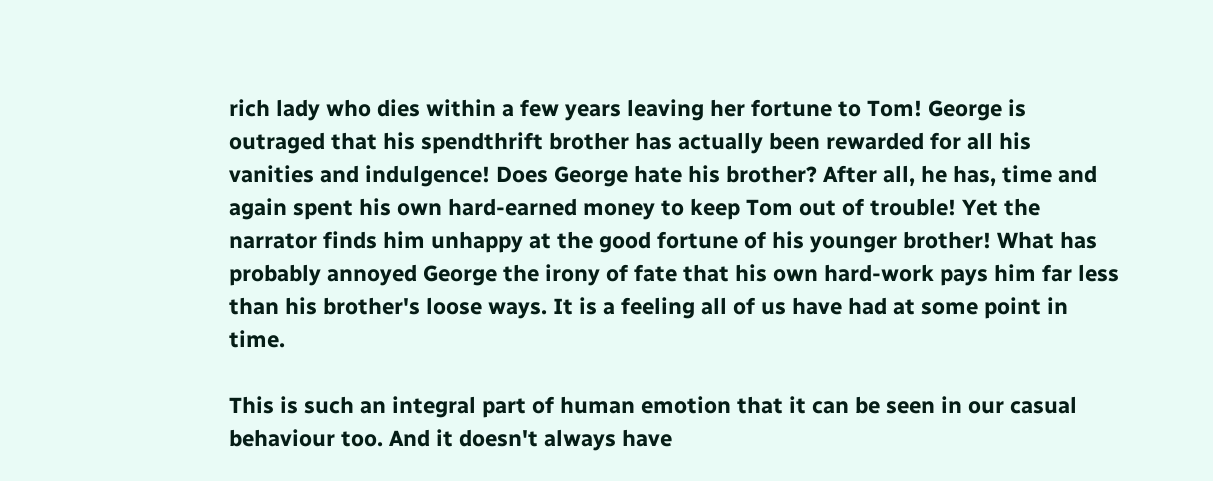rich lady who dies within a few years leaving her fortune to Tom! George is outraged that his spendthrift brother has actually been rewarded for all his vanities and indulgence! Does George hate his brother? After all, he has, time and again spent his own hard-earned money to keep Tom out of trouble! Yet the narrator finds him unhappy at the good fortune of his younger brother! What has probably annoyed George the irony of fate that his own hard-work pays him far less than his brother's loose ways. It is a feeling all of us have had at some point in time.

This is such an integral part of human emotion that it can be seen in our casual behaviour too. And it doesn't always have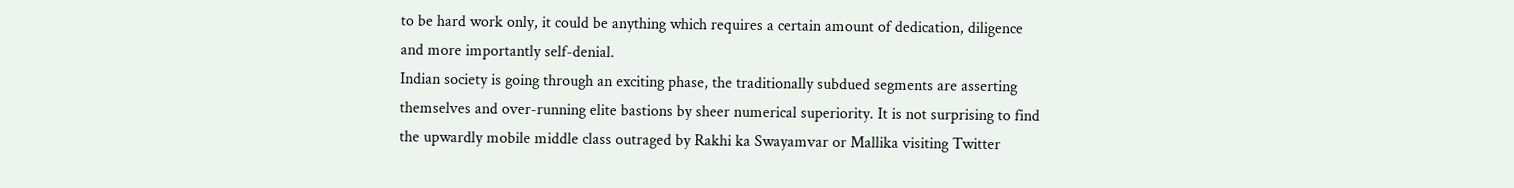to be hard work only, it could be anything which requires a certain amount of dedication, diligence and more importantly self-denial.
Indian society is going through an exciting phase, the traditionally subdued segments are asserting themselves and over-running elite bastions by sheer numerical superiority. It is not surprising to find the upwardly mobile middle class outraged by Rakhi ka Swayamvar or Mallika visiting Twitter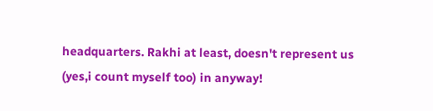headquarters. Rakhi at least, doesn't represent us (yes,i count myself too) in anyway!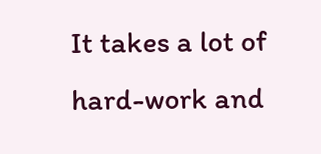It takes a lot of hard-work and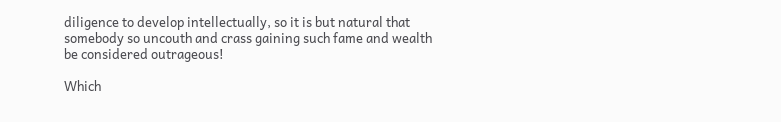diligence to develop intellectually, so it is but natural that somebody so uncouth and crass gaining such fame and wealth be considered outrageous!

Which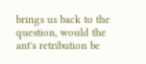brings us back to the question, would the ant's retribution be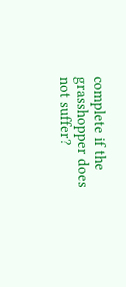complete if the grasshopper does not suffer?